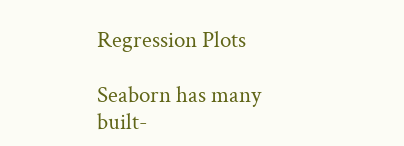Regression Plots

Seaborn has many built-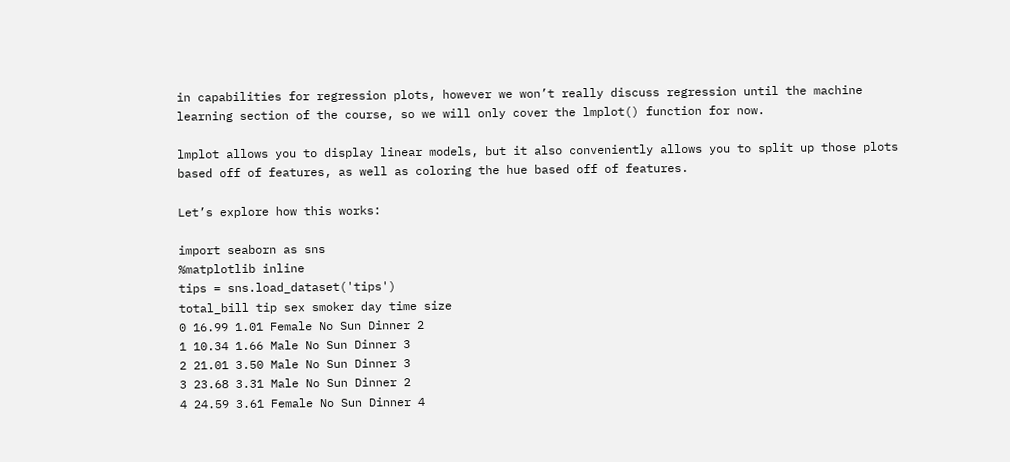in capabilities for regression plots, however we won’t really discuss regression until the machine learning section of the course, so we will only cover the lmplot() function for now.

lmplot allows you to display linear models, but it also conveniently allows you to split up those plots based off of features, as well as coloring the hue based off of features.

Let’s explore how this works:

import seaborn as sns
%matplotlib inline
tips = sns.load_dataset('tips')
total_bill tip sex smoker day time size
0 16.99 1.01 Female No Sun Dinner 2
1 10.34 1.66 Male No Sun Dinner 3
2 21.01 3.50 Male No Sun Dinner 3
3 23.68 3.31 Male No Sun Dinner 2
4 24.59 3.61 Female No Sun Dinner 4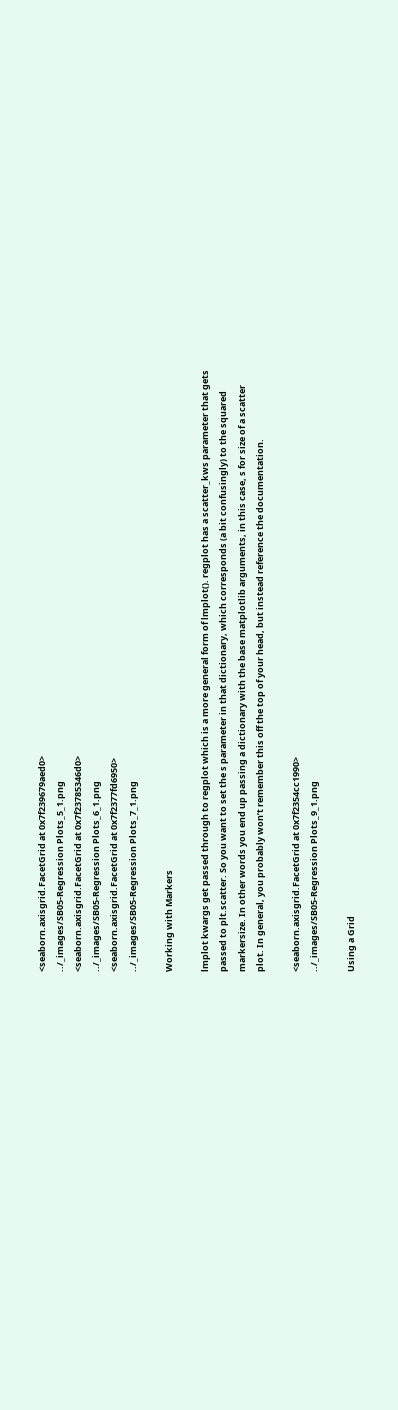<seaborn.axisgrid.FacetGrid at 0x7f239679aed0>
../_images/SB05-Regression Plots_5_1.png
<seaborn.axisgrid.FacetGrid at 0x7f23785346d0>
../_images/SB05-Regression Plots_6_1.png
<seaborn.axisgrid.FacetGrid at 0x7f2377fd6950>
../_images/SB05-Regression Plots_7_1.png

Working with Markers

lmplot kwargs get passed through to regplot which is a more general form of lmplot(). regplot has a scatter_kws parameter that gets passed to plt.scatter. So you want to set the s parameter in that dictionary, which corresponds (a bit confusingly) to the squared markersize. In other words you end up passing a dictionary with the base matplotlib arguments, in this case, s for size of a scatter plot. In general, you probably won’t remember this off the top of your head, but instead reference the documentation.

<seaborn.axisgrid.FacetGrid at 0x7f2354cc1990>
../_images/SB05-Regression Plots_9_1.png

Using a Grid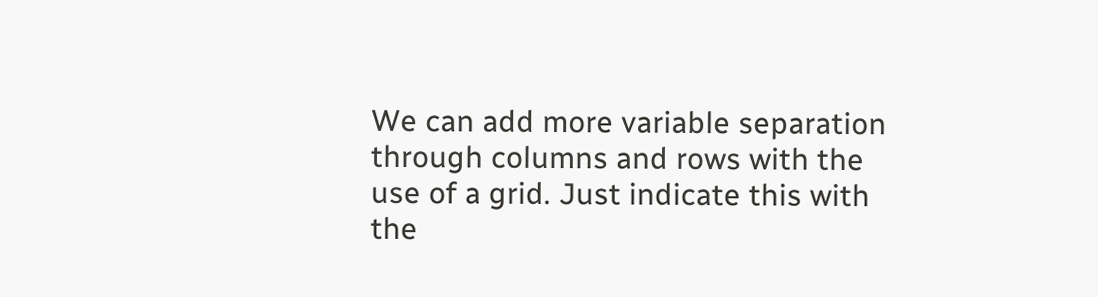We can add more variable separation through columns and rows with the use of a grid. Just indicate this with the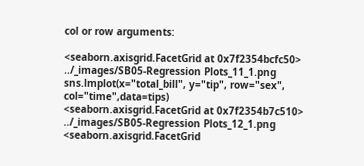col or row arguments:

<seaborn.axisgrid.FacetGrid at 0x7f2354bcfc50>
../_images/SB05-Regression Plots_11_1.png
sns.lmplot(x="total_bill", y="tip", row="sex", col="time",data=tips)
<seaborn.axisgrid.FacetGrid at 0x7f2354b7c510>
../_images/SB05-Regression Plots_12_1.png
<seaborn.axisgrid.FacetGrid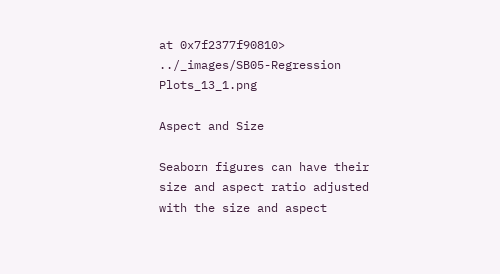at 0x7f2377f90810>
../_images/SB05-Regression Plots_13_1.png

Aspect and Size

Seaborn figures can have their size and aspect ratio adjusted with the size and aspect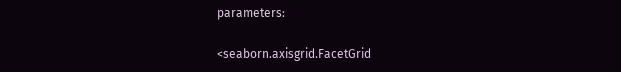parameters:

<seaborn.axisgrid.FacetGrid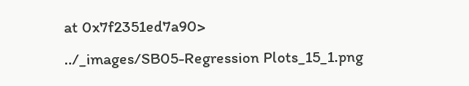at 0x7f2351ed7a90>
../_images/SB05-Regression Plots_15_1.png